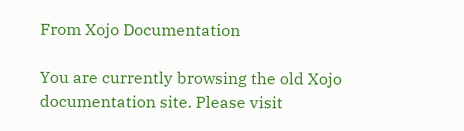From Xojo Documentation

You are currently browsing the old Xojo documentation site. Please visit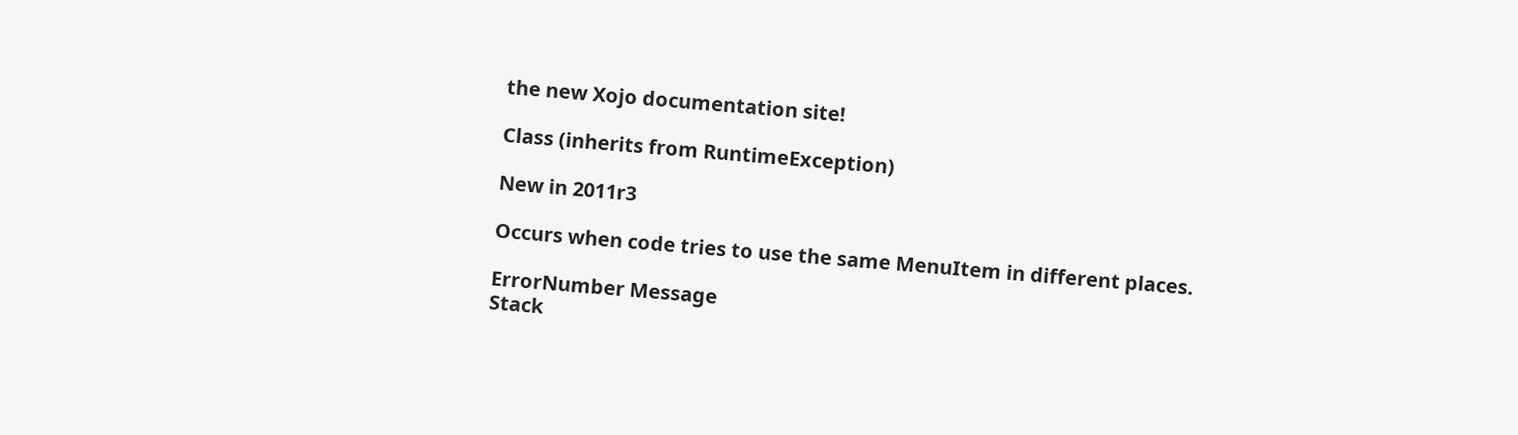the new Xojo documentation site!

Class (inherits from RuntimeException)

New in 2011r3

Occurs when code tries to use the same MenuItem in different places.

ErrorNumber Message
Stack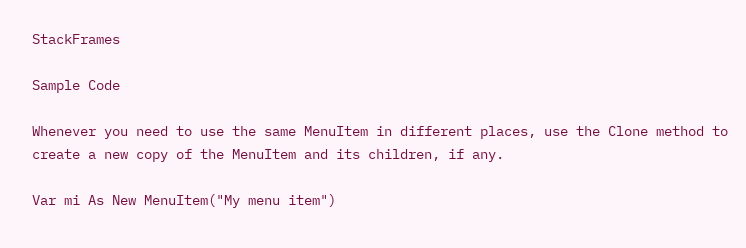StackFrames

Sample Code

Whenever you need to use the same MenuItem in different places, use the Clone method to create a new copy of the MenuItem and its children, if any.

Var mi As New MenuItem("My menu item")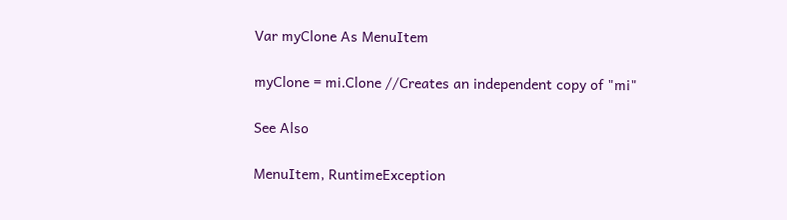Var myClone As MenuItem

myClone = mi.Clone //Creates an independent copy of "mi"

See Also

MenuItem, RuntimeException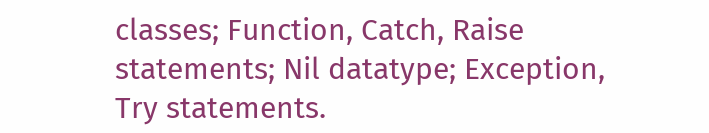classes; Function, Catch, Raise statements; Nil datatype; Exception, Try statements.